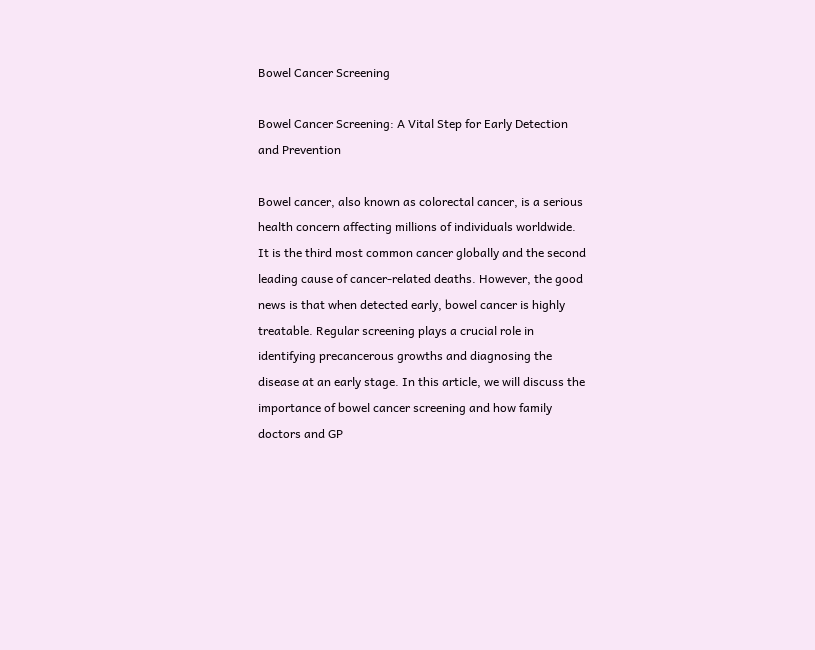Bowel Cancer Screening

Bowel Cancer Screening: A Vital Step for Early Detection and Prevention

Bowel cancer, also known as colorectal cancer, is a serious health concern affecting millions of individuals worldwide. It is the third most common cancer globally and the second leading cause of cancer-related deaths. However, the good news is that when detected early, bowel cancer is highly treatable. Regular screening plays a crucial role in identifying precancerous growths and diagnosing the disease at an early stage. In this article, we will discuss the importance of bowel cancer screening and how family doctors and GP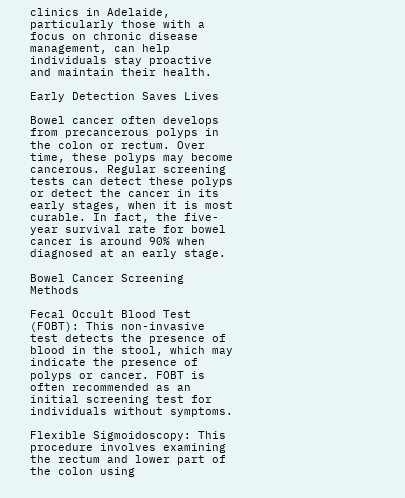clinics in Adelaide, particularly those with a focus on chronic disease management, can help individuals stay proactive and maintain their health.

Early Detection Saves Lives

Bowel cancer often develops from precancerous polyps in the colon or rectum. Over time, these polyps may become cancerous. Regular screening tests can detect these polyps or detect the cancer in its early stages, when it is most curable. In fact, the five-year survival rate for bowel cancer is around 90% when diagnosed at an early stage.

Bowel Cancer Screening Methods

Fecal Occult Blood Test (FOBT): This non-invasive test detects the presence of blood in the stool, which may indicate the presence of polyps or cancer. FOBT is often recommended as an initial screening test for individuals without symptoms.

Flexible Sigmoidoscopy: This procedure involves examining the rectum and lower part of the colon using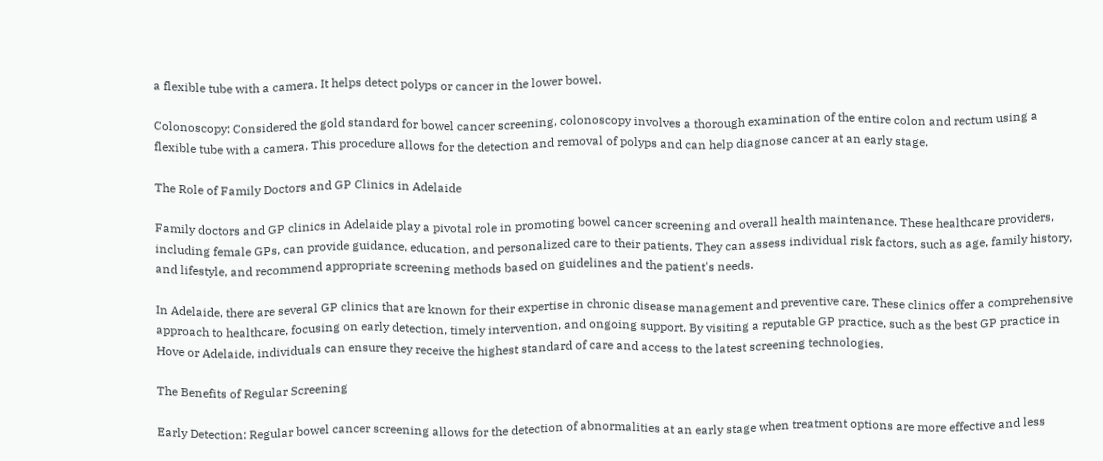a flexible tube with a camera. It helps detect polyps or cancer in the lower bowel.

Colonoscopy: Considered the gold standard for bowel cancer screening, colonoscopy involves a thorough examination of the entire colon and rectum using a flexible tube with a camera. This procedure allows for the detection and removal of polyps and can help diagnose cancer at an early stage.

The Role of Family Doctors and GP Clinics in Adelaide

Family doctors and GP clinics in Adelaide play a pivotal role in promoting bowel cancer screening and overall health maintenance. These healthcare providers, including female GPs, can provide guidance, education, and personalized care to their patients. They can assess individual risk factors, such as age, family history, and lifestyle, and recommend appropriate screening methods based on guidelines and the patient's needs.

In Adelaide, there are several GP clinics that are known for their expertise in chronic disease management and preventive care. These clinics offer a comprehensive approach to healthcare, focusing on early detection, timely intervention, and ongoing support. By visiting a reputable GP practice, such as the best GP practice in Hove or Adelaide, individuals can ensure they receive the highest standard of care and access to the latest screening technologies.

The Benefits of Regular Screening

Early Detection: Regular bowel cancer screening allows for the detection of abnormalities at an early stage when treatment options are more effective and less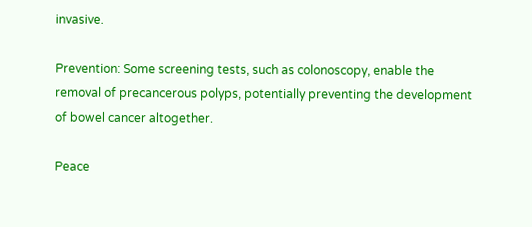invasive.

Prevention: Some screening tests, such as colonoscopy, enable the removal of precancerous polyps, potentially preventing the development of bowel cancer altogether.

Peace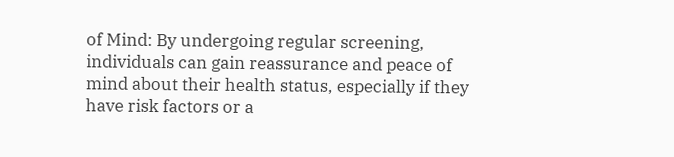of Mind: By undergoing regular screening, individuals can gain reassurance and peace of mind about their health status, especially if they have risk factors or a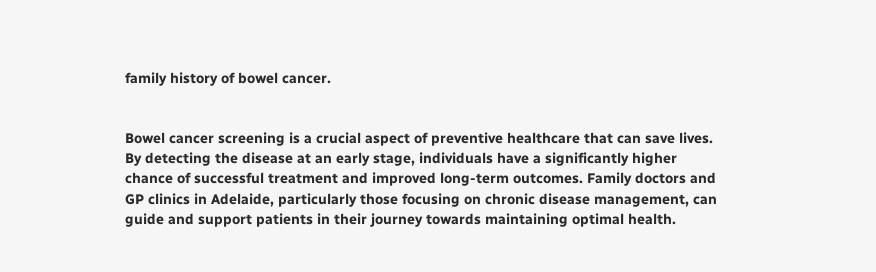family history of bowel cancer.


Bowel cancer screening is a crucial aspect of preventive healthcare that can save lives. By detecting the disease at an early stage, individuals have a significantly higher chance of successful treatment and improved long-term outcomes. Family doctors and GP clinics in Adelaide, particularly those focusing on chronic disease management, can guide and support patients in their journey towards maintaining optimal health.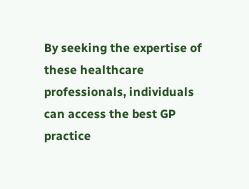By seeking the expertise of these healthcare professionals, individuals can access the best GP practice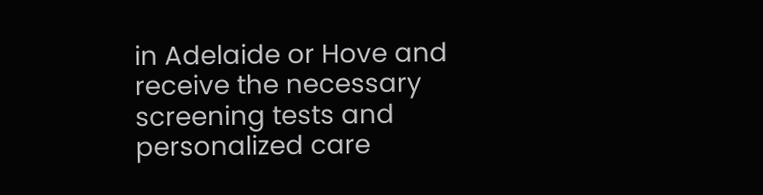in Adelaide or Hove and receive the necessary screening tests and personalized care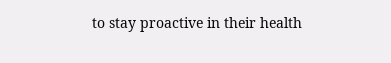to stay proactive in their health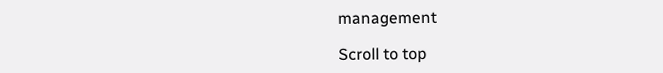management

Scroll to top